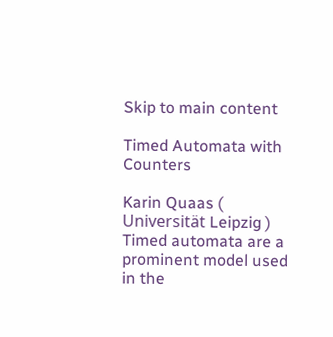Skip to main content

Timed Automata with Counters

Karin Quaas ( Universität Leipzig )
Timed automata are a prominent model used in the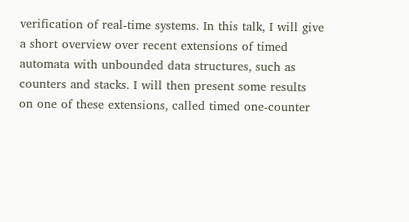verification of real-time systems. In this talk, I will give a short overview over recent extensions of timed automata with unbounded data structures, such as counters and stacks. I will then present some results on one of these extensions, called timed one-counter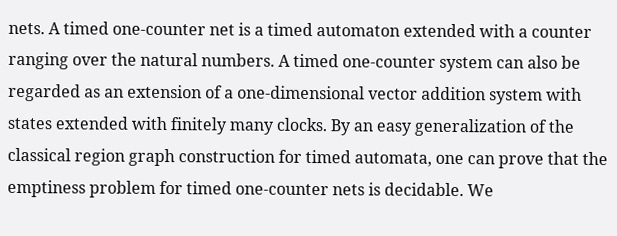nets. A timed one-counter net is a timed automaton extended with a counter ranging over the natural numbers. A timed one-counter system can also be regarded as an extension of a one-dimensional vector addition system with states extended with finitely many clocks. By an easy generalization of the classical region graph construction for timed automata, one can prove that the emptiness problem for timed one-counter nets is decidable. We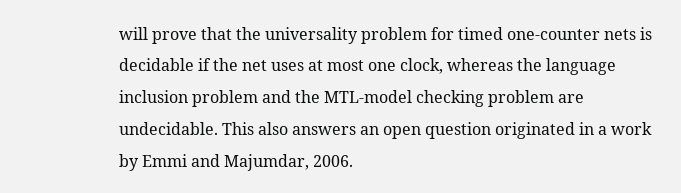will prove that the universality problem for timed one-counter nets is decidable if the net uses at most one clock, whereas the language inclusion problem and the MTL-model checking problem are undecidable. This also answers an open question originated in a work by Emmi and Majumdar, 2006.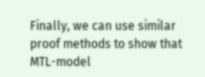Finally, we can use similar proof methods to show that MTL-model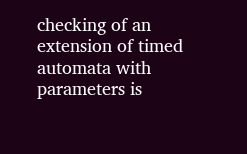checking of an extension of timed automata with parameters is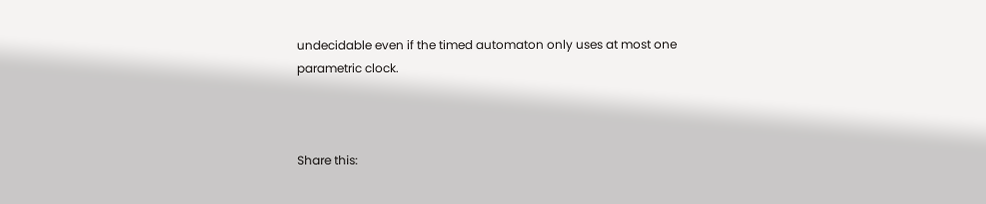undecidable even if the timed automaton only uses at most one parametric clock.



Share this: